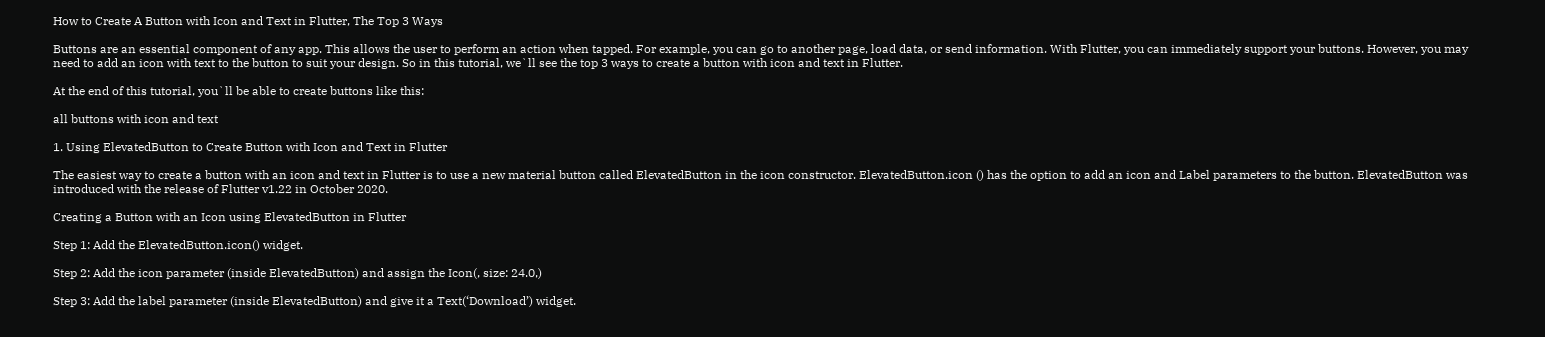How to Create A Button with Icon and Text in Flutter, The Top 3 Ways

Buttons are an essential component of any app. This allows the user to perform an action when tapped. For example, you can go to another page, load data, or send information. With Flutter, you can immediately support your buttons. However, you may need to add an icon with text to the button to suit your design. So in this tutorial, we`ll see the top 3 ways to create a button with icon and text in Flutter.

At the end of this tutorial, you`ll be able to create buttons like this:

all buttons with icon and text

1. Using ElevatedButton to Create Button with Icon and Text in Flutter

The easiest way to create a button with an icon and text in Flutter is to use a new material button called ElevatedButton in the icon constructor. ElevatedButton.icon () has the option to add an icon and Label parameters to the button. ElevatedButton was introduced with the release of Flutter v1.22 in October 2020.

Creating a Button with an Icon using ElevatedButton in Flutter

Step 1: Add the ElevatedButton.icon() widget.

Step 2: Add the icon parameter (inside ElevatedButton) and assign the Icon(, size: 24.0,)

Step 3: Add the label parameter (inside ElevatedButton) and give it a Text(‘Download’) widget.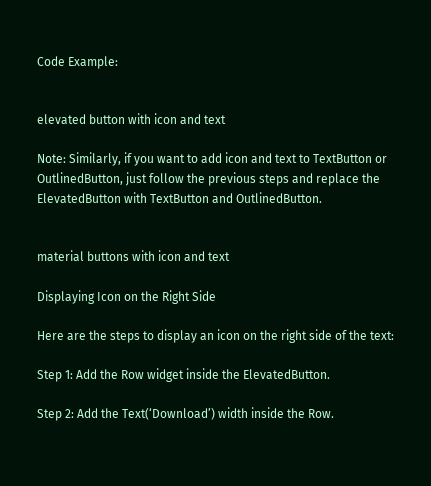Code Example:


elevated button with icon and text

Note: Similarly, if you want to add icon and text to TextButton or OutlinedButton, just follow the previous steps and replace the ElevatedButton with TextButton and OutlinedButton.


material buttons with icon and text

Displaying Icon on the Right Side

Here are the steps to display an icon on the right side of the text:

Step 1: Add the Row widget inside the ElevatedButton.

Step 2: Add the Text(‘Download’) width inside the Row.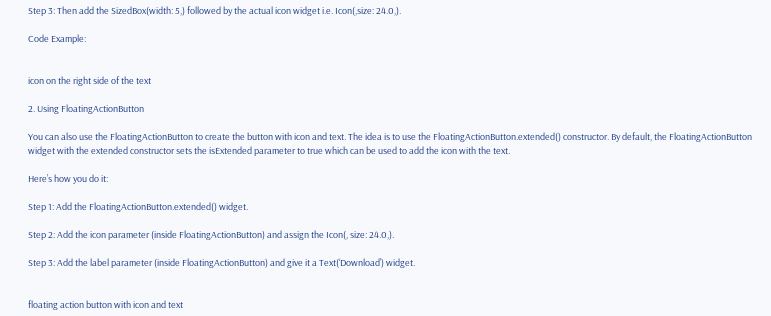Step 3: Then add the SizedBox(width: 5,) followed by the actual icon widget i.e. Icon(,size: 24.0,).

Code Example:


icon on the right side of the text

2. Using FloatingActionButton

You can also use the FloatingActionButton to create the button with icon and text. The idea is to use the FloatingActionButton.extended() constructor. By default, the FloatingActionButton widget with the extended constructor sets the isExtended parameter to true which can be used to add the icon with the text.

Here’s how you do it:

Step 1: Add the FloatingActionButton.extended() widget.

Step 2: Add the icon parameter (inside FloatingActionButton) and assign the Icon(, size: 24.0,).

Step 3: Add the label parameter (inside FloatingActionButton) and give it a Text(‘Download’) widget.


floating action button with icon and text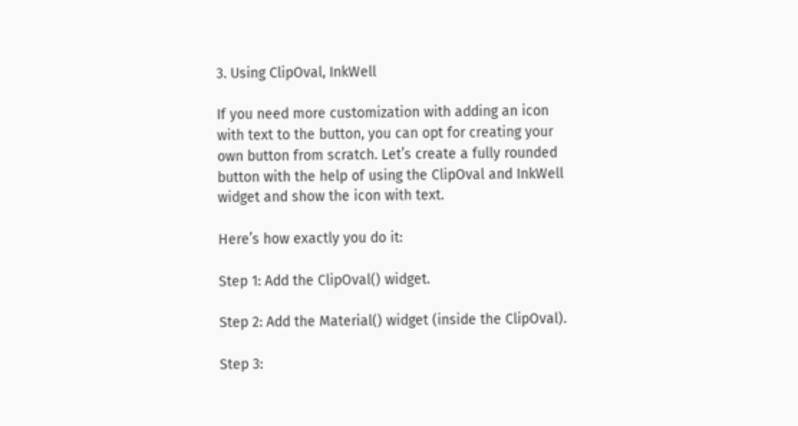3. Using ClipOval, InkWell

If you need more customization with adding an icon with text to the button, you can opt for creating your own button from scratch. Let’s create a fully rounded button with the help of using the ClipOval and InkWell widget and show the icon with text.

Here’s how exactly you do it:

Step 1: Add the ClipOval() widget.

Step 2: Add the Material() widget (inside the ClipOval).

Step 3: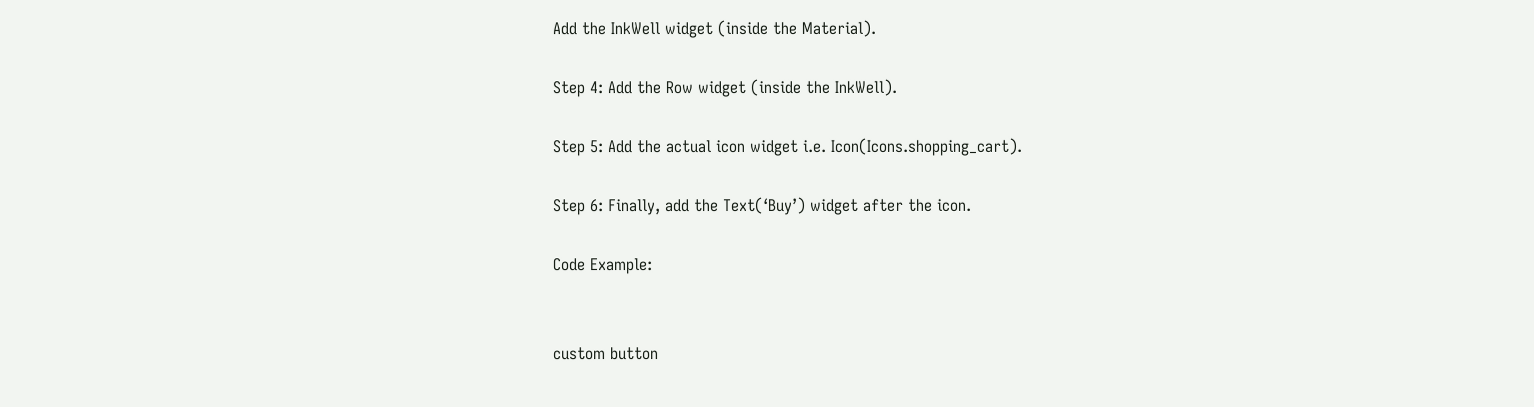Add the InkWell widget (inside the Material).

Step 4: Add the Row widget (inside the InkWell).

Step 5: Add the actual icon widget i.e. Icon(Icons.shopping_cart).

Step 6: Finally, add the Text(‘Buy’) widget after the icon.

Code Example:


custom button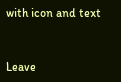with icon and text


Leave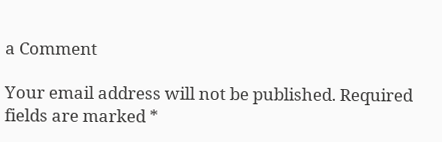a Comment

Your email address will not be published. Required fields are marked *